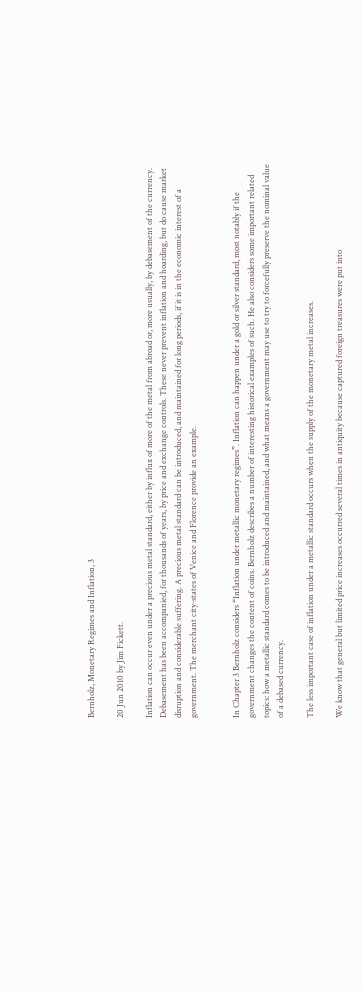Bernholz, Monetary Regimes and Inflation, 3

20 Jun 2010 by Jim Fickett.

Inflation can occur even under a precious metal standard, either by influx of more of the metal from abroad or, more usually, by debasement of the currency. Debasement has been accompanied, for thousands of years, by price and exchange controls. These never prevent inflation and hoarding, but do cause market disruption and considerable suffering. A precious metal standard can be introduced, and maintained for long periods, if it is in the economic interest of a government. The merchant city-states of Venice and Florence provide an example.


In Chapter 3 Bernholz considers “Inflation under metallic monetary regimes”. Inflation can happen under a gold or silver standard, most notably if the government changes the content of coins. Bernholz describes a number of interesting historical examples of such. He also considers some important related topics: how a metallic standard comes to be introduced and maintained, and what means a government may use to try to forcefully preserve the nominal value of a debased currency.

The less important case of inflation under a metallic standard occurs when the supply of the monetary metal increases.

We know that general but limited price increases occurred several times in antiquity because captured foreign treasures were put into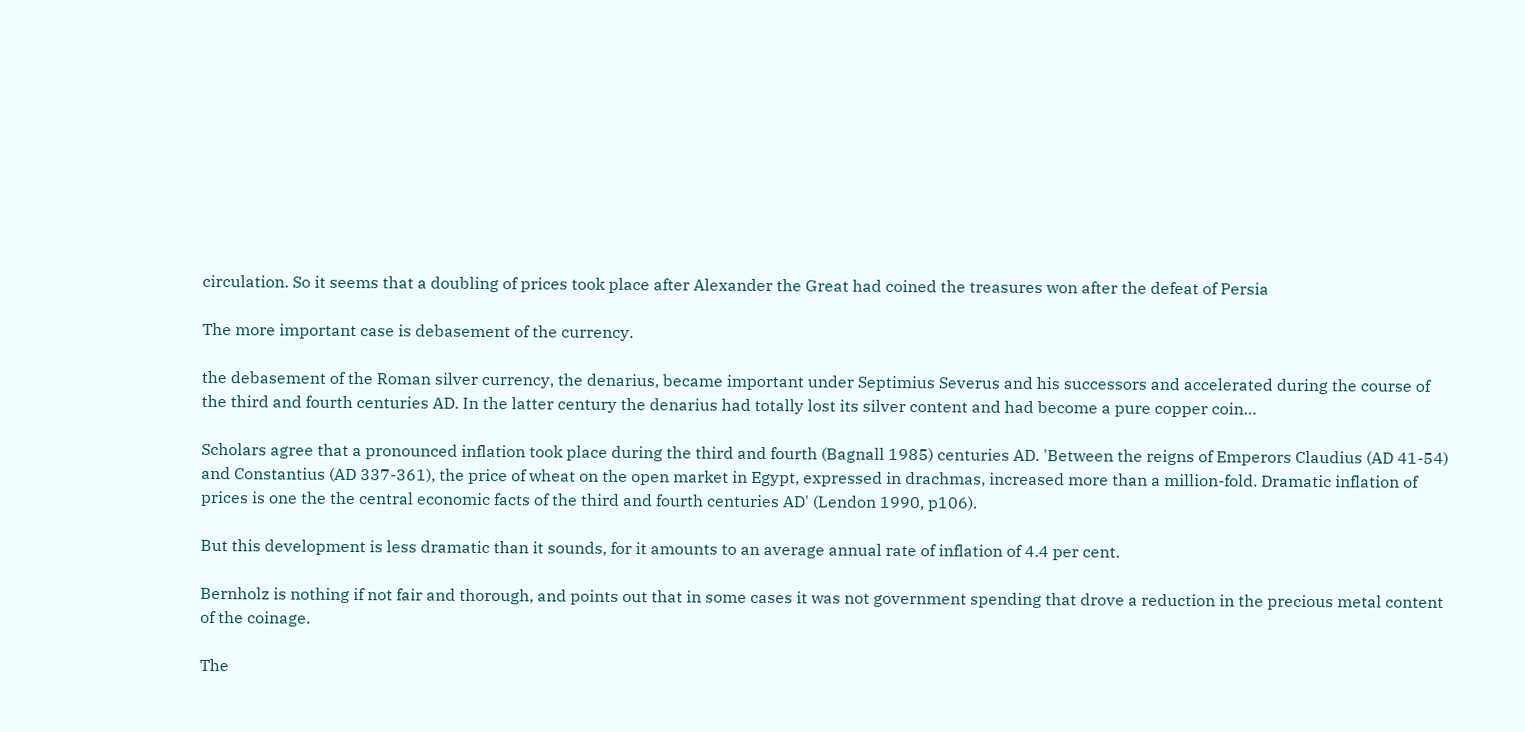circulation. So it seems that a doubling of prices took place after Alexander the Great had coined the treasures won after the defeat of Persia

The more important case is debasement of the currency.

the debasement of the Roman silver currency, the denarius, became important under Septimius Severus and his successors and accelerated during the course of the third and fourth centuries AD. In the latter century the denarius had totally lost its silver content and had become a pure copper coin…

Scholars agree that a pronounced inflation took place during the third and fourth (Bagnall 1985) centuries AD. 'Between the reigns of Emperors Claudius (AD 41-54) and Constantius (AD 337-361), the price of wheat on the open market in Egypt, expressed in drachmas, increased more than a million-fold. Dramatic inflation of prices is one the the central economic facts of the third and fourth centuries AD' (Lendon 1990, p106).

But this development is less dramatic than it sounds, for it amounts to an average annual rate of inflation of 4.4 per cent.

Bernholz is nothing if not fair and thorough, and points out that in some cases it was not government spending that drove a reduction in the precious metal content of the coinage.

The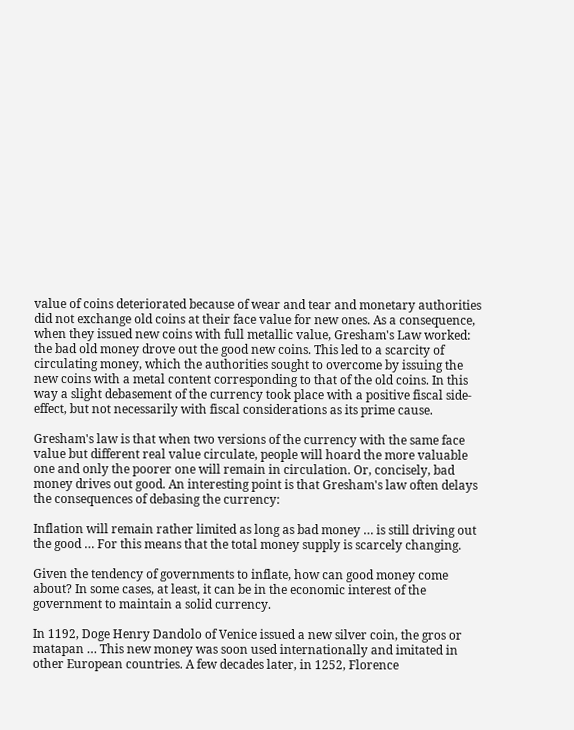value of coins deteriorated because of wear and tear and monetary authorities did not exchange old coins at their face value for new ones. As a consequence, when they issued new coins with full metallic value, Gresham's Law worked: the bad old money drove out the good new coins. This led to a scarcity of circulating money, which the authorities sought to overcome by issuing the new coins with a metal content corresponding to that of the old coins. In this way a slight debasement of the currency took place with a positive fiscal side-effect, but not necessarily with fiscal considerations as its prime cause.

Gresham's law is that when two versions of the currency with the same face value but different real value circulate, people will hoard the more valuable one and only the poorer one will remain in circulation. Or, concisely, bad money drives out good. An interesting point is that Gresham's law often delays the consequences of debasing the currency:

Inflation will remain rather limited as long as bad money … is still driving out the good … For this means that the total money supply is scarcely changing.

Given the tendency of governments to inflate, how can good money come about? In some cases, at least, it can be in the economic interest of the government to maintain a solid currency.

In 1192, Doge Henry Dandolo of Venice issued a new silver coin, the gros or matapan … This new money was soon used internationally and imitated in other European countries. A few decades later, in 1252, Florence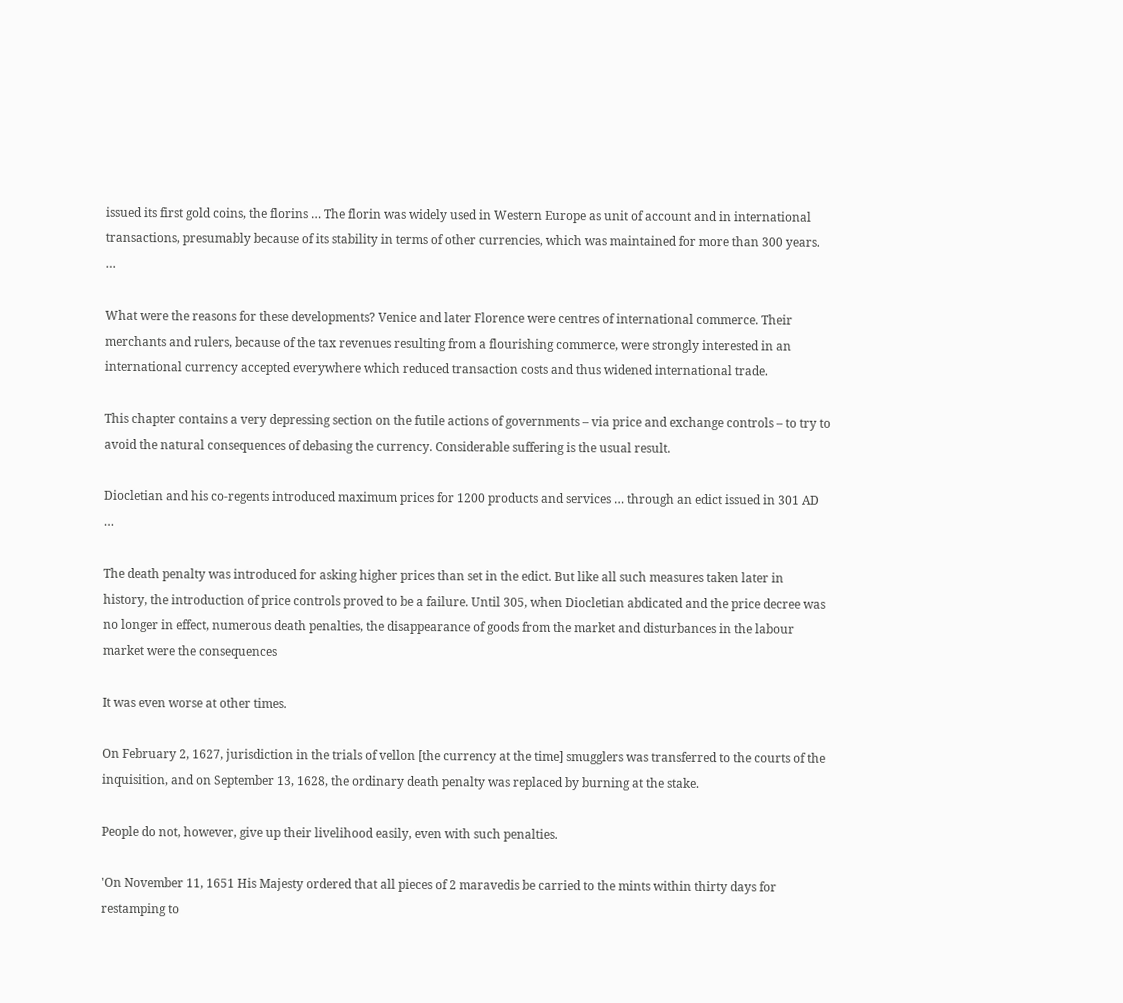issued its first gold coins, the florins … The florin was widely used in Western Europe as unit of account and in international transactions, presumably because of its stability in terms of other currencies, which was maintained for more than 300 years. …

What were the reasons for these developments? Venice and later Florence were centres of international commerce. Their merchants and rulers, because of the tax revenues resulting from a flourishing commerce, were strongly interested in an international currency accepted everywhere which reduced transaction costs and thus widened international trade.

This chapter contains a very depressing section on the futile actions of governments – via price and exchange controls – to try to avoid the natural consequences of debasing the currency. Considerable suffering is the usual result.

Diocletian and his co-regents introduced maximum prices for 1200 products and services … through an edict issued in 301 AD …

The death penalty was introduced for asking higher prices than set in the edict. But like all such measures taken later in history, the introduction of price controls proved to be a failure. Until 305, when Diocletian abdicated and the price decree was no longer in effect, numerous death penalties, the disappearance of goods from the market and disturbances in the labour market were the consequences

It was even worse at other times.

On February 2, 1627, jurisdiction in the trials of vellon [the currency at the time] smugglers was transferred to the courts of the inquisition, and on September 13, 1628, the ordinary death penalty was replaced by burning at the stake.

People do not, however, give up their livelihood easily, even with such penalties.

'On November 11, 1651 His Majesty ordered that all pieces of 2 maravedis be carried to the mints within thirty days for restamping to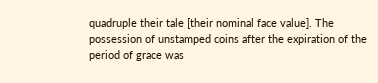quadruple their tale [their nominal face value]. The possession of unstamped coins after the expiration of the period of grace was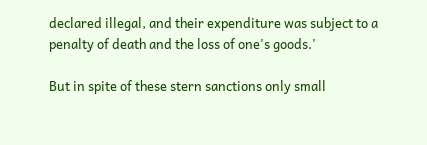declared illegal, and their expenditure was subject to a penalty of death and the loss of one's goods.'

But in spite of these stern sanctions only small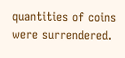quantities of coins were surrendered.